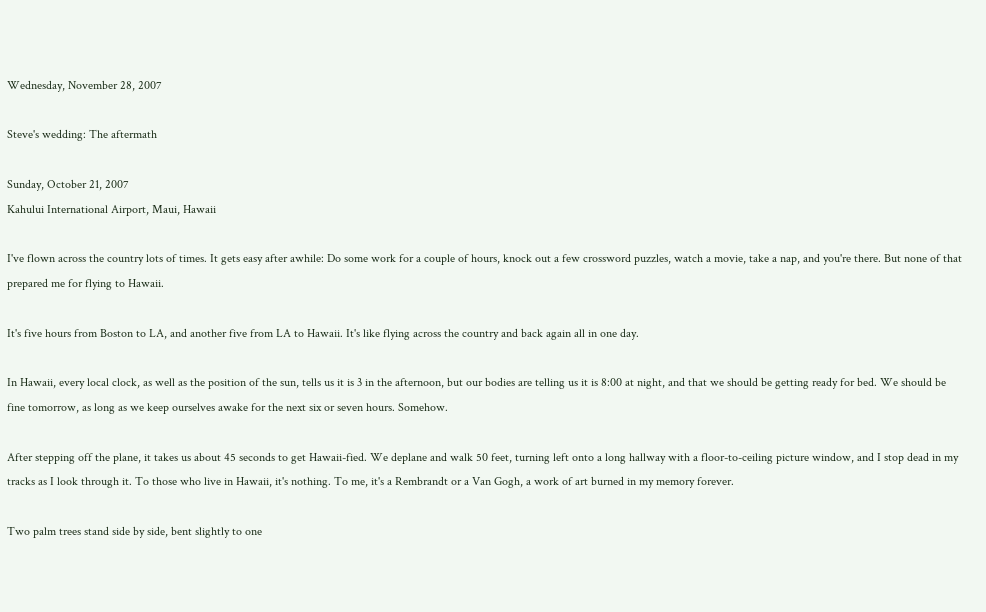Wednesday, November 28, 2007

Steve's wedding: The aftermath

Sunday, October 21, 2007
Kahului International Airport, Maui, Hawaii

I've flown across the country lots of times. It gets easy after awhile: Do some work for a couple of hours, knock out a few crossword puzzles, watch a movie, take a nap, and you're there. But none of that prepared me for flying to Hawaii.

It's five hours from Boston to LA, and another five from LA to Hawaii. It's like flying across the country and back again all in one day.

In Hawaii, every local clock, as well as the position of the sun, tells us it is 3 in the afternoon, but our bodies are telling us it is 8:00 at night, and that we should be getting ready for bed. We should be fine tomorrow, as long as we keep ourselves awake for the next six or seven hours. Somehow.

After stepping off the plane, it takes us about 45 seconds to get Hawaii-fied. We deplane and walk 50 feet, turning left onto a long hallway with a floor-to-ceiling picture window, and I stop dead in my tracks as I look through it. To those who live in Hawaii, it's nothing. To me, it's a Rembrandt or a Van Gogh, a work of art burned in my memory forever.

Two palm trees stand side by side, bent slightly to one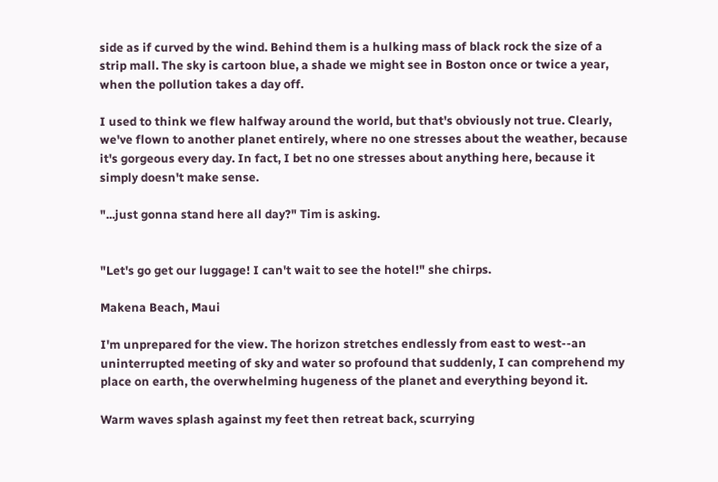side as if curved by the wind. Behind them is a hulking mass of black rock the size of a strip mall. The sky is cartoon blue, a shade we might see in Boston once or twice a year, when the pollution takes a day off.

I used to think we flew halfway around the world, but that's obviously not true. Clearly, we've flown to another planet entirely, where no one stresses about the weather, because it's gorgeous every day. In fact, I bet no one stresses about anything here, because it simply doesn't make sense.

"...just gonna stand here all day?" Tim is asking.


"Let's go get our luggage! I can't wait to see the hotel!" she chirps.

Makena Beach, Maui

I'm unprepared for the view. The horizon stretches endlessly from east to west--an uninterrupted meeting of sky and water so profound that suddenly, I can comprehend my place on earth, the overwhelming hugeness of the planet and everything beyond it.

Warm waves splash against my feet then retreat back, scurrying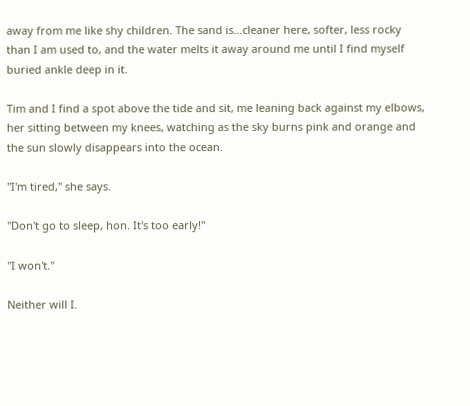away from me like shy children. The sand is...cleaner here, softer, less rocky than I am used to, and the water melts it away around me until I find myself buried ankle deep in it.

Tim and I find a spot above the tide and sit, me leaning back against my elbows, her sitting between my knees, watching as the sky burns pink and orange and the sun slowly disappears into the ocean.

"I'm tired," she says.

"Don't go to sleep, hon. It's too early!"

"I won't."

Neither will I.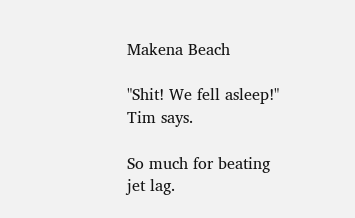Makena Beach

"Shit! We fell asleep!" Tim says.

So much for beating jet lag.